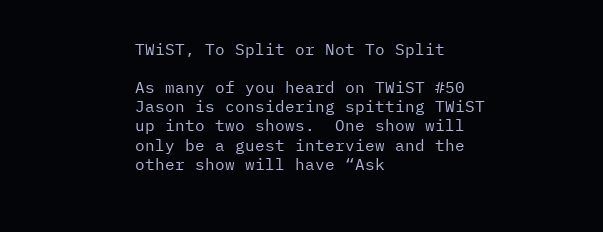TWiST, To Split or Not To Split

As many of you heard on TWiST #50 Jason is considering spitting TWiST up into two shows.  One show will only be a guest interview and the other show will have “Ask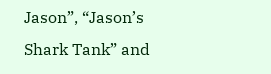Jason”, “Jason’s Shark Tank” and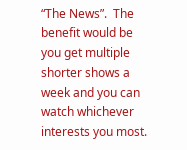“The News”.  The benefit would be you get multiple shorter shows a week and you can watch whichever interests you most.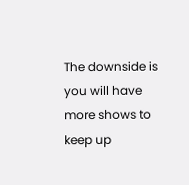The downside is you will have more shows to keep up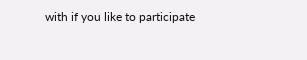with if you like to participate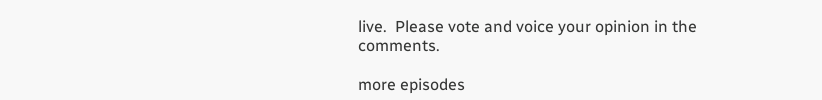live.  Please vote and voice your opinion in the comments.

more episodes